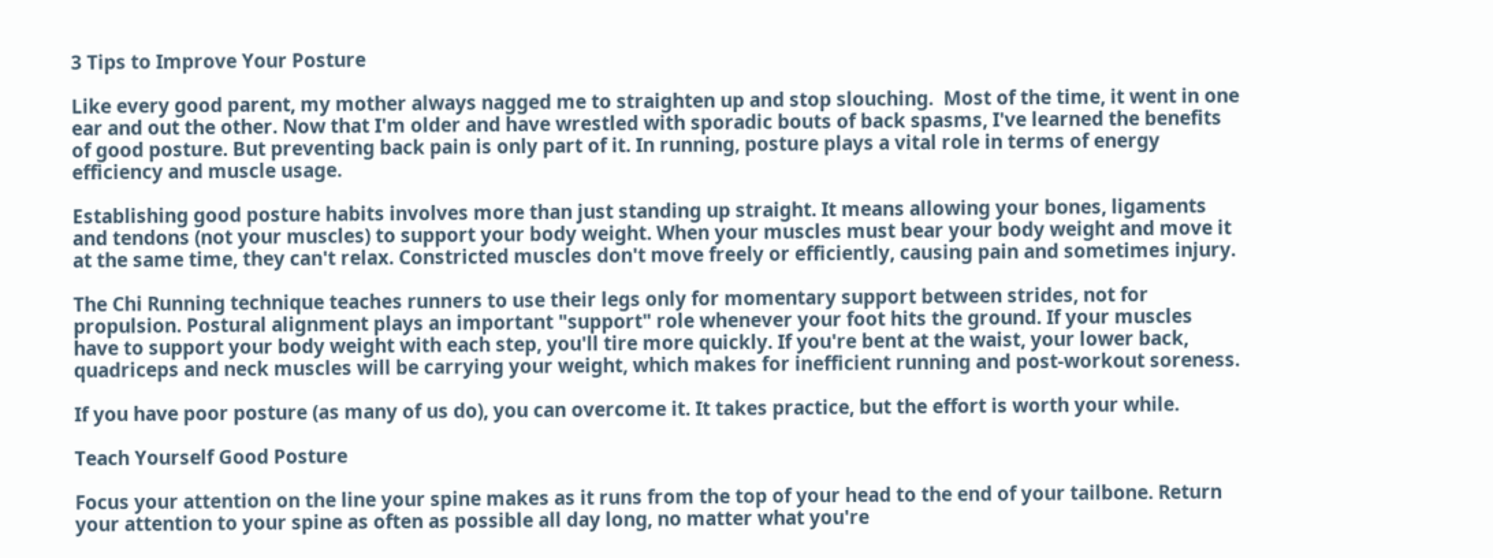3 Tips to Improve Your Posture

Like every good parent, my mother always nagged me to straighten up and stop slouching.  Most of the time, it went in one ear and out the other. Now that I'm older and have wrestled with sporadic bouts of back spasms, I've learned the benefits of good posture. But preventing back pain is only part of it. In running, posture plays a vital role in terms of energy efficiency and muscle usage.

Establishing good posture habits involves more than just standing up straight. It means allowing your bones, ligaments and tendons (not your muscles) to support your body weight. When your muscles must bear your body weight and move it at the same time, they can't relax. Constricted muscles don't move freely or efficiently, causing pain and sometimes injury.

The Chi Running technique teaches runners to use their legs only for momentary support between strides, not for propulsion. Postural alignment plays an important "support" role whenever your foot hits the ground. If your muscles have to support your body weight with each step, you'll tire more quickly. If you're bent at the waist, your lower back, quadriceps and neck muscles will be carrying your weight, which makes for inefficient running and post-workout soreness.

If you have poor posture (as many of us do), you can overcome it. It takes practice, but the effort is worth your while.

Teach Yourself Good Posture

Focus your attention on the line your spine makes as it runs from the top of your head to the end of your tailbone. Return your attention to your spine as often as possible all day long, no matter what you're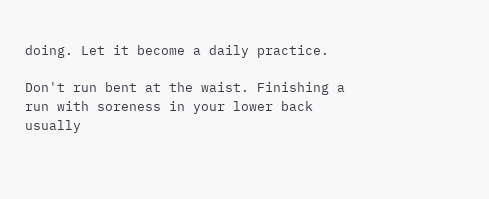doing. Let it become a daily practice.

Don't run bent at the waist. Finishing a run with soreness in your lower back usually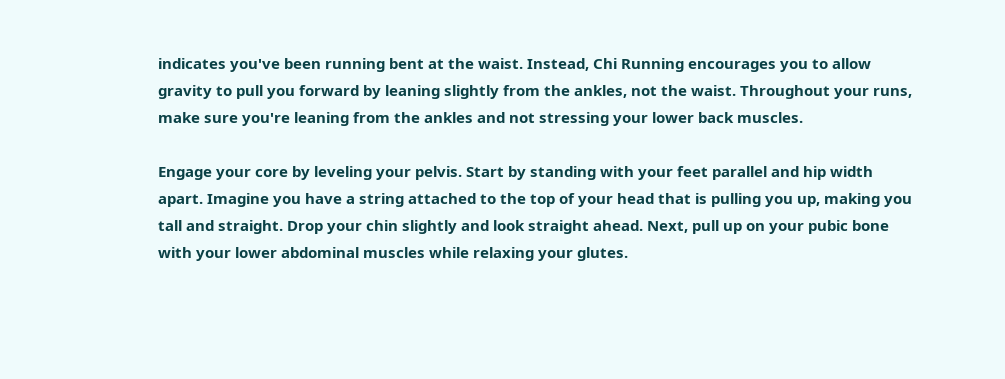indicates you've been running bent at the waist. Instead, Chi Running encourages you to allow gravity to pull you forward by leaning slightly from the ankles, not the waist. Throughout your runs, make sure you're leaning from the ankles and not stressing your lower back muscles.

Engage your core by leveling your pelvis. Start by standing with your feet parallel and hip width apart. Imagine you have a string attached to the top of your head that is pulling you up, making you tall and straight. Drop your chin slightly and look straight ahead. Next, pull up on your pubic bone with your lower abdominal muscles while relaxing your glutes.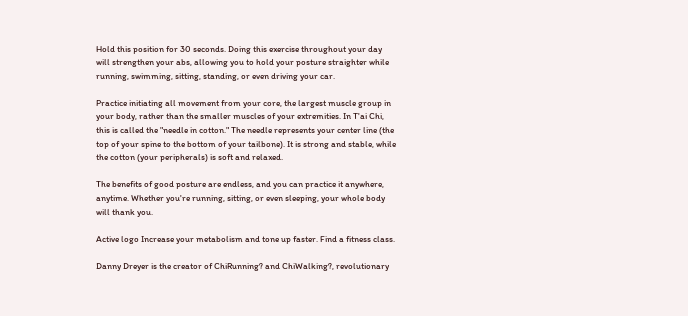Hold this position for 30 seconds. Doing this exercise throughout your day will strengthen your abs, allowing you to hold your posture straighter while running, swimming, sitting, standing, or even driving your car.

Practice initiating all movement from your core, the largest muscle group in your body, rather than the smaller muscles of your extremities. In T'ai Chi, this is called the "needle in cotton." The needle represents your center line (the top of your spine to the bottom of your tailbone). It is strong and stable, while the cotton (your peripherals) is soft and relaxed.

The benefits of good posture are endless, and you can practice it anywhere, anytime. Whether you're running, sitting, or even sleeping, your whole body will thank you.

Active logo Increase your metabolism and tone up faster. Find a fitness class.

Danny Dreyer is the creator of ChiRunning? and ChiWalking?, revolutionary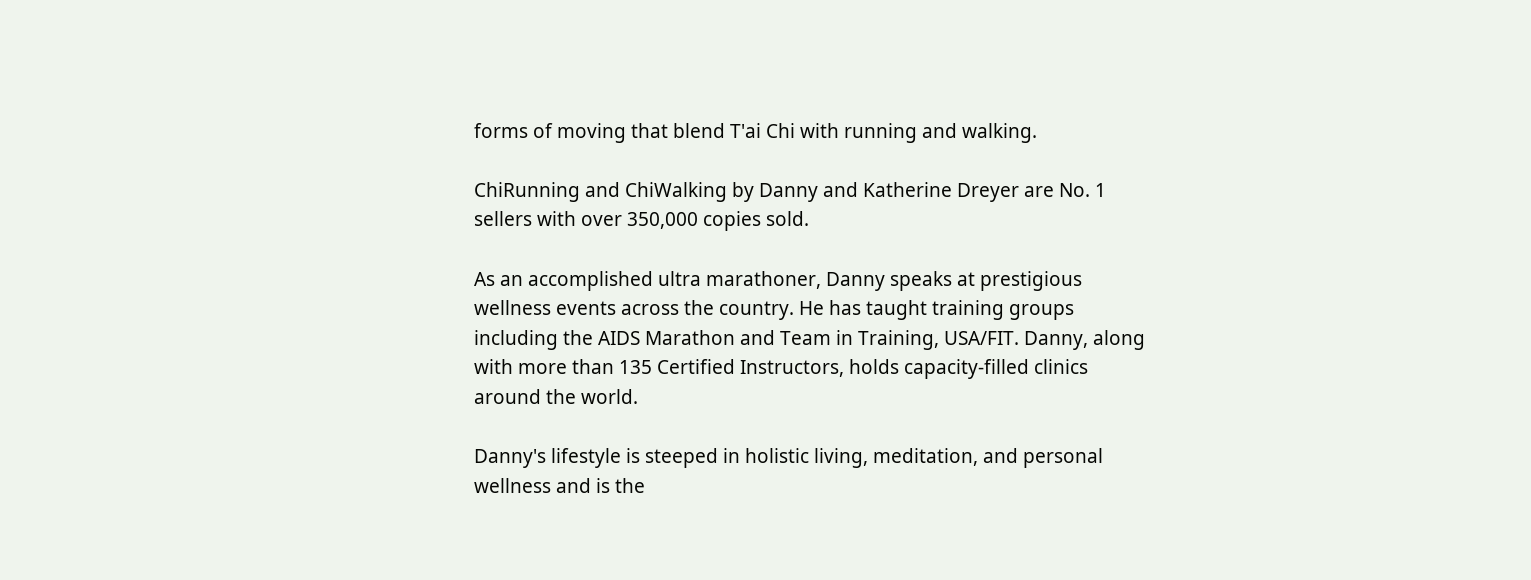forms of moving that blend T'ai Chi with running and walking.

ChiRunning and ChiWalking by Danny and Katherine Dreyer are No. 1 sellers with over 350,000 copies sold.

As an accomplished ultra marathoner, Danny speaks at prestigious wellness events across the country. He has taught training groups including the AIDS Marathon and Team in Training, USA/FIT. Danny, along with more than 135 Certified Instructors, holds capacity-filled clinics around the world.

Danny's lifestyle is steeped in holistic living, meditation, and personal wellness and is the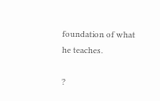foundation of what he teaches.

?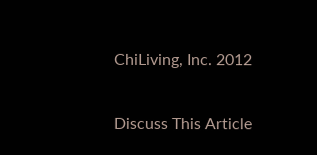ChiLiving, Inc. 2012

Discuss This Article